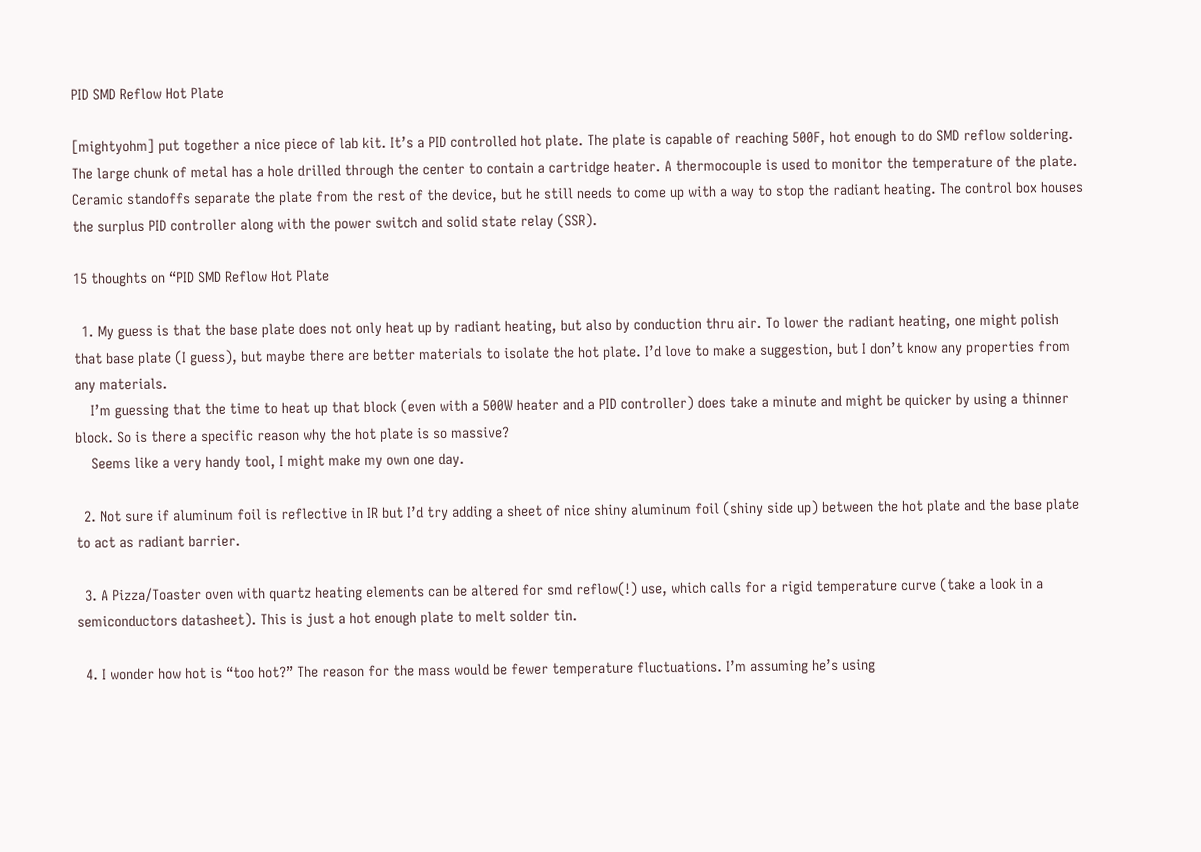PID SMD Reflow Hot Plate

[mightyohm] put together a nice piece of lab kit. It’s a PID controlled hot plate. The plate is capable of reaching 500F, hot enough to do SMD reflow soldering. The large chunk of metal has a hole drilled through the center to contain a cartridge heater. A thermocouple is used to monitor the temperature of the plate. Ceramic standoffs separate the plate from the rest of the device, but he still needs to come up with a way to stop the radiant heating. The control box houses the surplus PID controller along with the power switch and solid state relay (SSR).

15 thoughts on “PID SMD Reflow Hot Plate

  1. My guess is that the base plate does not only heat up by radiant heating, but also by conduction thru air. To lower the radiant heating, one might polish that base plate (I guess), but maybe there are better materials to isolate the hot plate. I’d love to make a suggestion, but I don’t know any properties from any materials.
    I’m guessing that the time to heat up that block (even with a 500W heater and a PID controller) does take a minute and might be quicker by using a thinner block. So is there a specific reason why the hot plate is so massive?
    Seems like a very handy tool, I might make my own one day.

  2. Not sure if aluminum foil is reflective in IR but I’d try adding a sheet of nice shiny aluminum foil (shiny side up) between the hot plate and the base plate to act as radiant barrier.

  3. A Pizza/Toaster oven with quartz heating elements can be altered for smd reflow(!) use, which calls for a rigid temperature curve (take a look in a semiconductors datasheet). This is just a hot enough plate to melt solder tin.

  4. I wonder how hot is “too hot?” The reason for the mass would be fewer temperature fluctuations. I’m assuming he’s using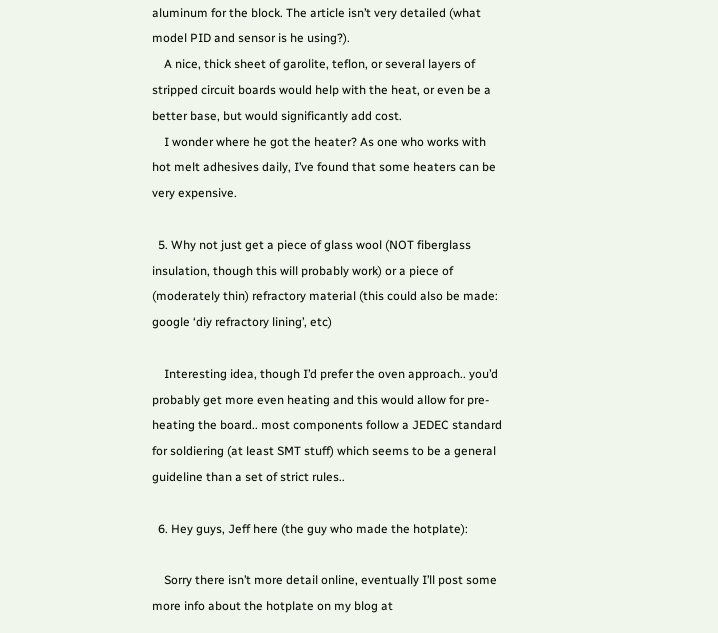aluminum for the block. The article isn’t very detailed (what model PID and sensor is he using?).
    A nice, thick sheet of garolite, teflon, or several layers of stripped circuit boards would help with the heat, or even be a better base, but would significantly add cost.
    I wonder where he got the heater? As one who works with hot melt adhesives daily, I’ve found that some heaters can be very expensive.

  5. Why not just get a piece of glass wool (NOT fiberglass insulation, though this will probably work) or a piece of (moderately thin) refractory material (this could also be made: google ‘diy refractory lining’, etc)

    Interesting idea, though I’d prefer the oven approach.. you’d probably get more even heating and this would allow for pre-heating the board.. most components follow a JEDEC standard for soldiering (at least SMT stuff) which seems to be a general guideline than a set of strict rules..

  6. Hey guys, Jeff here (the guy who made the hotplate):

    Sorry there isn’t more detail online, eventually I’ll post some more info about the hotplate on my blog at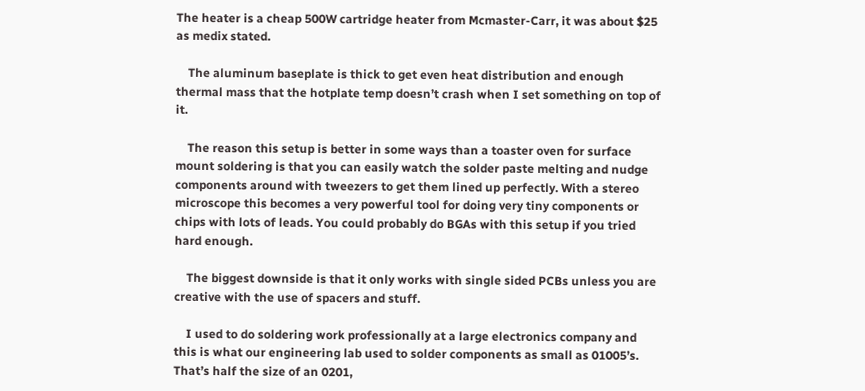The heater is a cheap 500W cartridge heater from Mcmaster-Carr, it was about $25 as medix stated.

    The aluminum baseplate is thick to get even heat distribution and enough thermal mass that the hotplate temp doesn’t crash when I set something on top of it.

    The reason this setup is better in some ways than a toaster oven for surface mount soldering is that you can easily watch the solder paste melting and nudge components around with tweezers to get them lined up perfectly. With a stereo microscope this becomes a very powerful tool for doing very tiny components or chips with lots of leads. You could probably do BGAs with this setup if you tried hard enough.

    The biggest downside is that it only works with single sided PCBs unless you are creative with the use of spacers and stuff.

    I used to do soldering work professionally at a large electronics company and this is what our engineering lab used to solder components as small as 01005’s. That’s half the size of an 0201,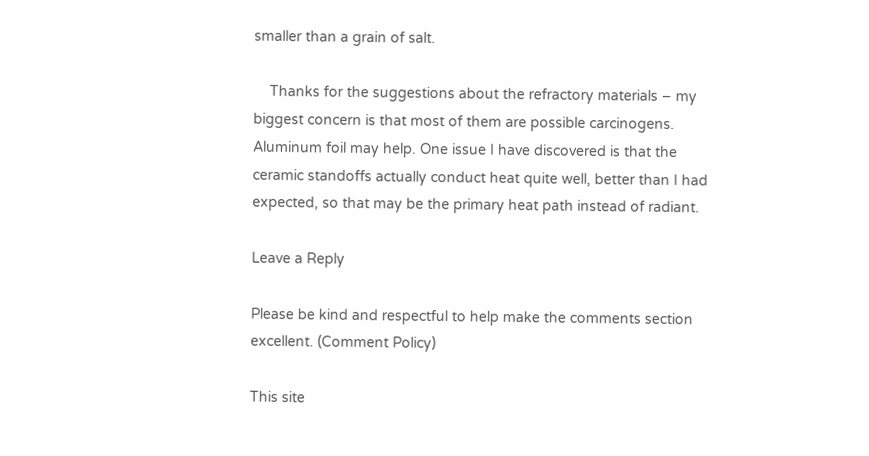smaller than a grain of salt.

    Thanks for the suggestions about the refractory materials – my biggest concern is that most of them are possible carcinogens. Aluminum foil may help. One issue I have discovered is that the ceramic standoffs actually conduct heat quite well, better than I had expected, so that may be the primary heat path instead of radiant.

Leave a Reply

Please be kind and respectful to help make the comments section excellent. (Comment Policy)

This site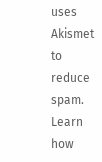uses Akismet to reduce spam. Learn how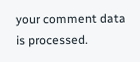your comment data is processed.